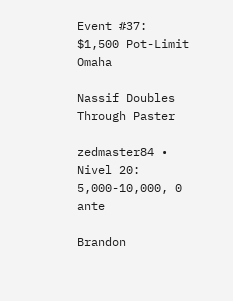Event #37: $1,500 Pot-Limit Omaha

Nassif Doubles Through Paster

zedmaster84 • Nivel 20: 5,000-10,000, 0 ante

Brandon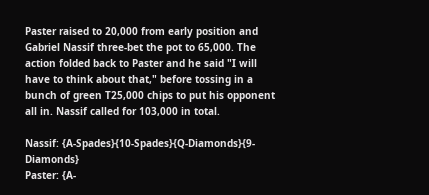Paster raised to 20,000 from early position and Gabriel Nassif three-bet the pot to 65,000. The action folded back to Paster and he said "I will have to think about that," before tossing in a bunch of green T25,000 chips to put his opponent all in. Nassif called for 103,000 in total.

Nassif: {A-Spades}{10-Spades}{Q-Diamonds}{9-Diamonds}
Paster: {A-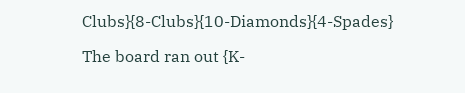Clubs}{8-Clubs}{10-Diamonds}{4-Spades}

The board ran out {K-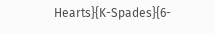Hearts}{K-Spades}{6-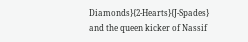Diamonds}{2-Hearts}{J-Spades} and the queen kicker of Nassif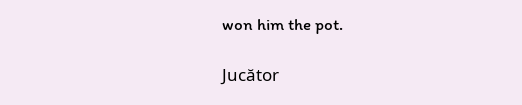won him the pot.

Jucător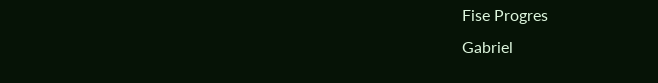Fise Progres
Gabriel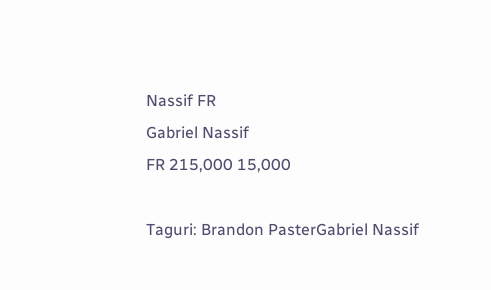Nassif FR
Gabriel Nassif
FR 215,000 15,000

Taguri: Brandon PasterGabriel Nassif